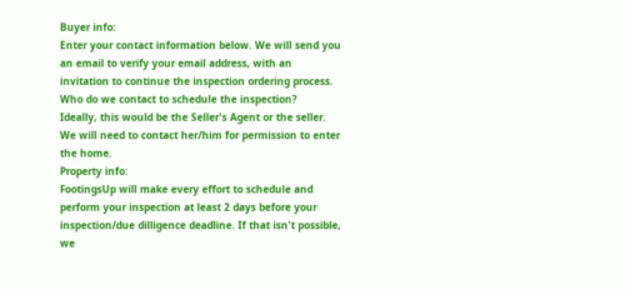Buyer info:
Enter your contact information below. We will send you an email to verify your email address, with an invitation to continue the inspection ordering process.
Who do we contact to schedule the inspection?
Ideally, this would be the Seller's Agent or the seller. We will need to contact her/him for permission to enter the home.
Property info:
FootingsUp will make every effort to schedule and perform your inspection at least 2 days before your inspection/due dilligence deadline. If that isn't possible, we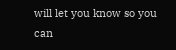will let you know so you can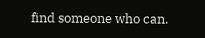find someone who can.